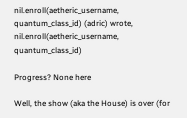nil.enroll(aetheric_username, quantum_class_id) (adric) wrote,
nil.enroll(aetheric_username, quantum_class_id)

Progress? None here

Well, the show (aka the House) is over (for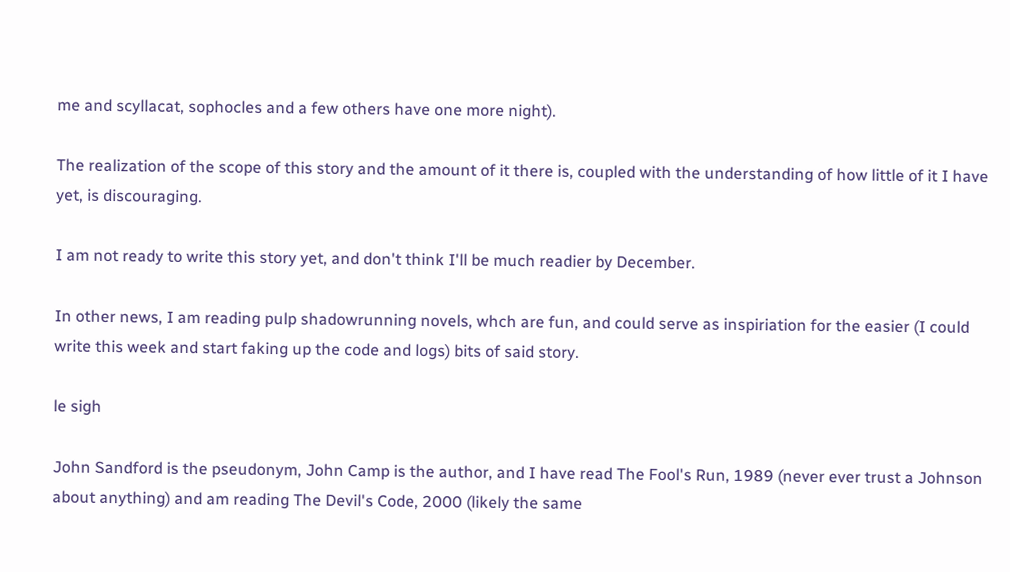me and scyllacat, sophocles and a few others have one more night).

The realization of the scope of this story and the amount of it there is, coupled with the understanding of how little of it I have yet, is discouraging.

I am not ready to write this story yet, and don't think I'll be much readier by December.

In other news, I am reading pulp shadowrunning novels, whch are fun, and could serve as inspiriation for the easier (I could write this week and start faking up the code and logs) bits of said story.

le sigh

John Sandford is the pseudonym, John Camp is the author, and I have read The Fool's Run, 1989 (never ever trust a Johnson about anything) and am reading The Devil's Code, 2000 (likely the same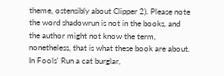theme, ostensibly about Clipper 2). Please note the word shadowrun is not in the books, and the author might not know the term, nonetheless, that is what these book are about. In Fools' Run a cat burglar,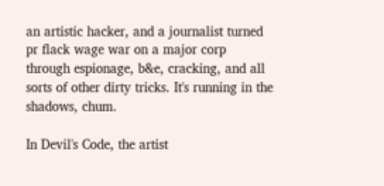an artistic hacker, and a journalist turned pr flack wage war on a major corp through espionage, b&e, cracking, and all sorts of other dirty tricks. It's running in the shadows, chum.

In Devil's Code, the artist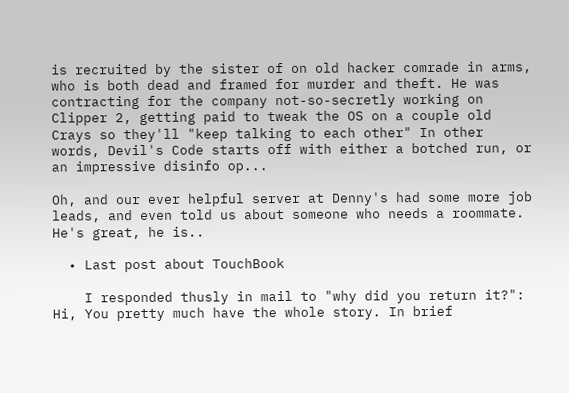is recruited by the sister of on old hacker comrade in arms, who is both dead and framed for murder and theft. He was contracting for the company not-so-secretly working on Clipper 2, getting paid to tweak the OS on a couple old Crays so they'll "keep talking to each other" In other words, Devil's Code starts off with either a botched run, or an impressive disinfo op...

Oh, and our ever helpful server at Denny's had some more job leads, and even told us about someone who needs a roommate. He's great, he is..

  • Last post about TouchBook

    I responded thusly in mail to "why did you return it?": Hi, You pretty much have the whole story. In brief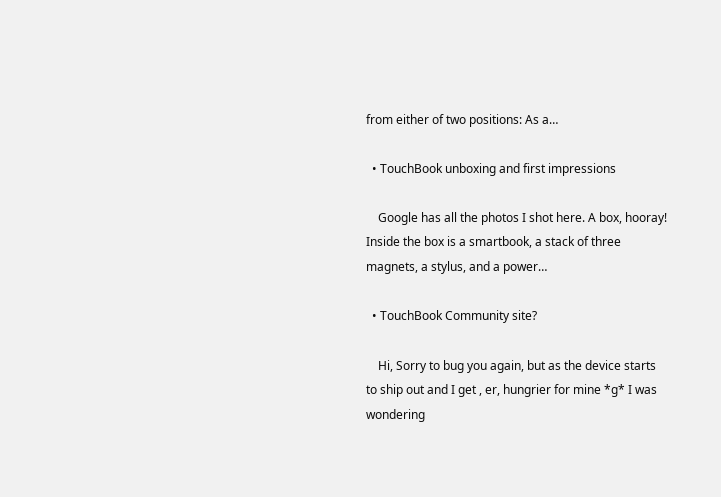from either of two positions: As a…

  • TouchBook unboxing and first impressions

    Google has all the photos I shot here. A box, hooray! Inside the box is a smartbook, a stack of three magnets, a stylus, and a power…

  • TouchBook Community site?

    Hi, Sorry to bug you again, but as the device starts to ship out and I get , er, hungrier for mine *g* I was wondering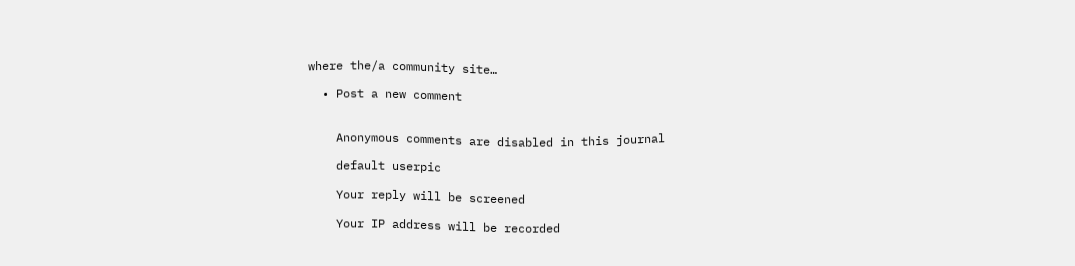where the/a community site…

  • Post a new comment


    Anonymous comments are disabled in this journal

    default userpic

    Your reply will be screened

    Your IP address will be recorded